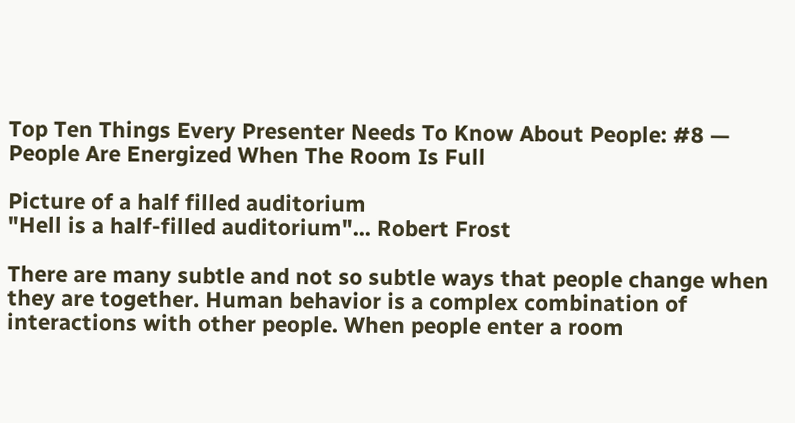Top Ten Things Every Presenter Needs To Know About People: #8 — People Are Energized When The Room Is Full

Picture of a half filled auditorium
"Hell is a half-filled auditorium"... Robert Frost

There are many subtle and not so subtle ways that people change when they are together. Human behavior is a complex combination of interactions with other people. When people enter a room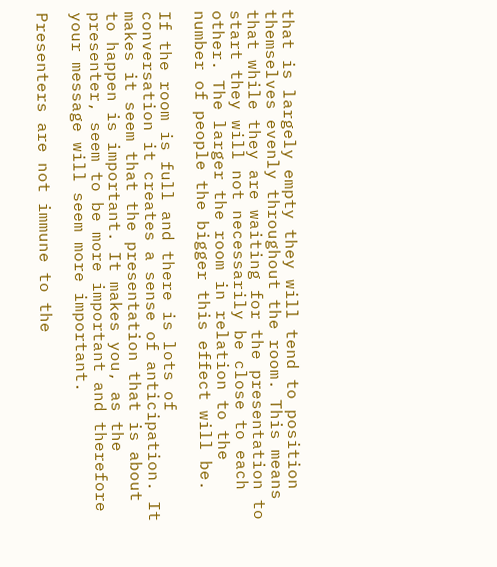that is largely empty they will tend to position themselves evenly throughout the room. This means that while they are waiting for the presentation to start they will not necessarily be close to each other. The larger the room in relation to the number of people the bigger this effect will be.

If the room is full and there is lots of conversation it creates a sense of anticipation. It makes it seem that the presentation that is about to happen is important. It makes you, as the presenter, seem to be more important and therefore your message will seem more important.

Presenters are not immune to the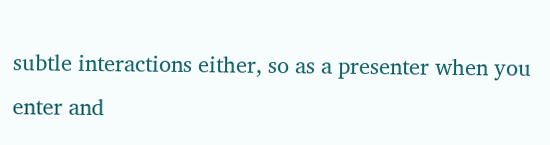subtle interactions either, so as a presenter when you enter and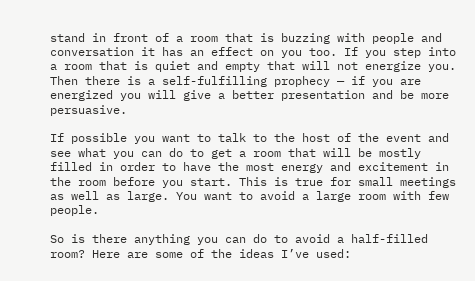stand in front of a room that is buzzing with people and conversation it has an effect on you too. If you step into a room that is quiet and empty that will not energize you. Then there is a self-fulfilling prophecy — if you are energized you will give a better presentation and be more persuasive.

If possible you want to talk to the host of the event and see what you can do to get a room that will be mostly filled in order to have the most energy and excitement in the room before you start. This is true for small meetings as well as large. You want to avoid a large room with few people.

So is there anything you can do to avoid a half-filled room? Here are some of the ideas I’ve used: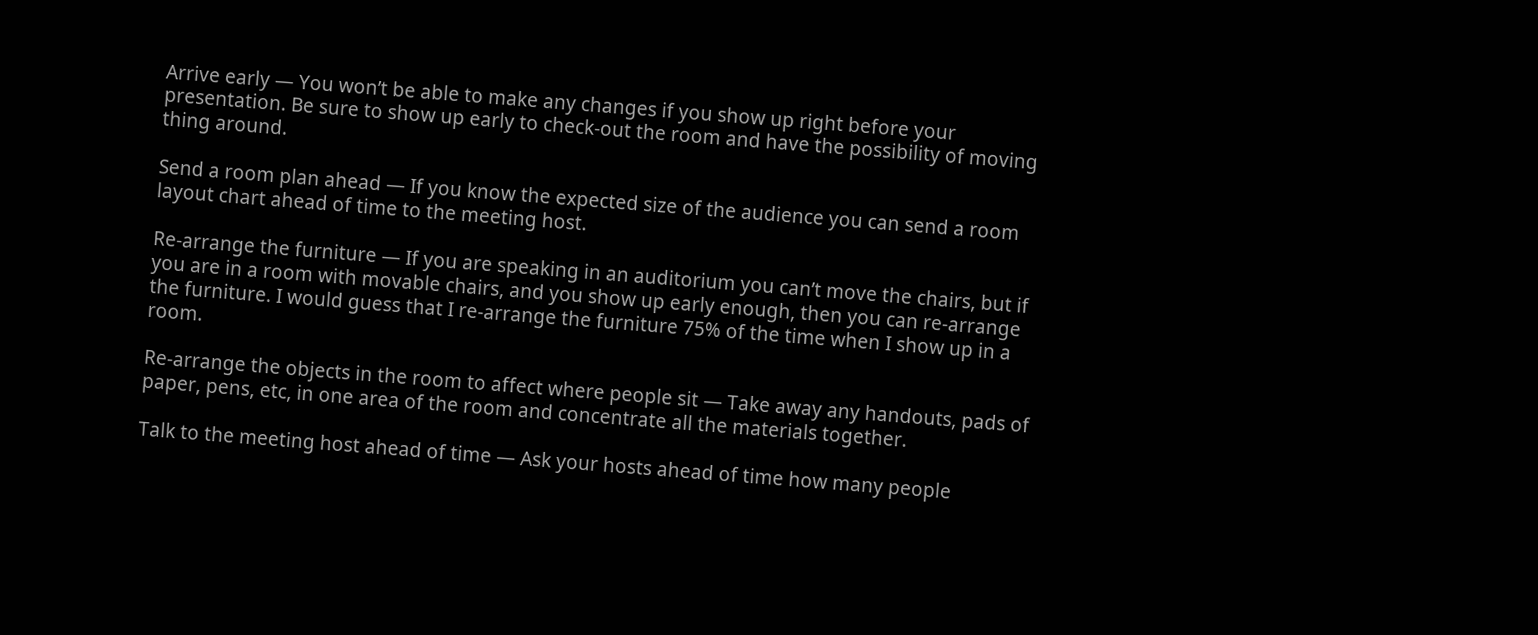Arrive early — You won’t be able to make any changes if you show up right before your presentation. Be sure to show up early to check-out the room and have the possibility of moving thing around.

Send a room plan ahead — If you know the expected size of the audience you can send a room layout chart ahead of time to the meeting host.

Re-arrange the furniture — If you are speaking in an auditorium you can’t move the chairs, but if you are in a room with movable chairs, and you show up early enough, then you can re-arrange the furniture. I would guess that I re-arrange the furniture 75% of the time when I show up in a room.

Re-arrange the objects in the room to affect where people sit — Take away any handouts, pads of paper, pens, etc, in one area of the room and concentrate all the materials together.

Talk to the meeting host ahead of time — Ask your hosts ahead of time how many people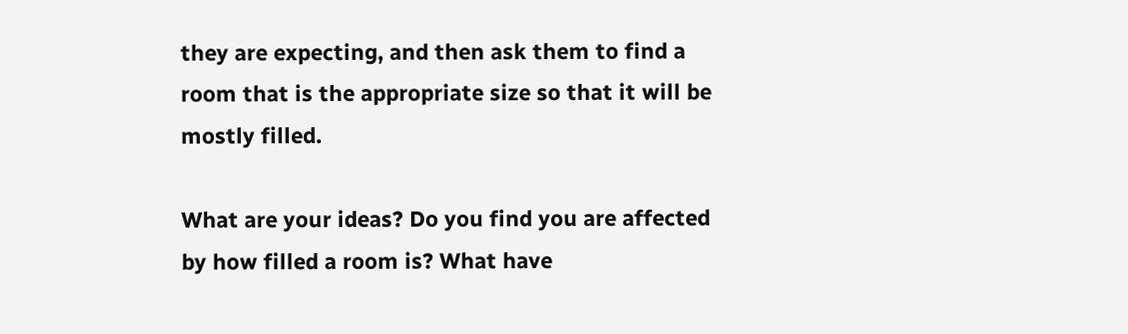they are expecting, and then ask them to find a room that is the appropriate size so that it will be mostly filled.

What are your ideas? Do you find you are affected by how filled a room is? What have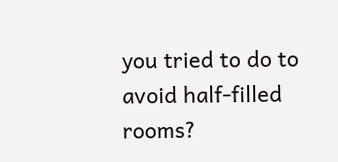you tried to do to avoid half-filled rooms?